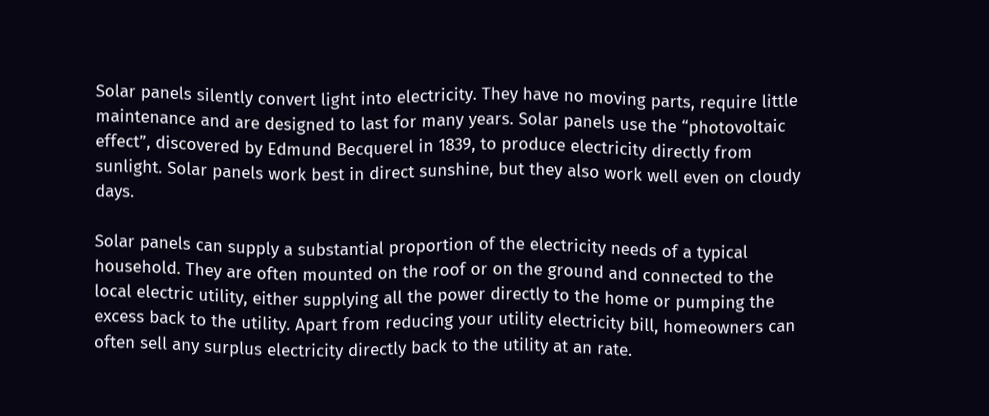Solar panels silently convert light into electricity. They have no moving parts, require little maintenance and are designed to last for many years. Solar panels use the “photovoltaic effect”, discovered by Edmund Becquerel in 1839, to produce electricity directly from sunlight. Solar panels work best in direct sunshine, but they also work well even on cloudy days.

Solar panels can supply a substantial proportion of the electricity needs of a typical household. They are often mounted on the roof or on the ground and connected to the local electric utility, either supplying all the power directly to the home or pumping the excess back to the utility. Apart from reducing your utility electricity bill, homeowners can often sell any surplus electricity directly back to the utility at an rate.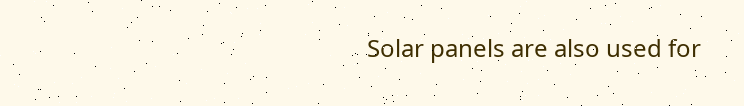Solar panels are also used for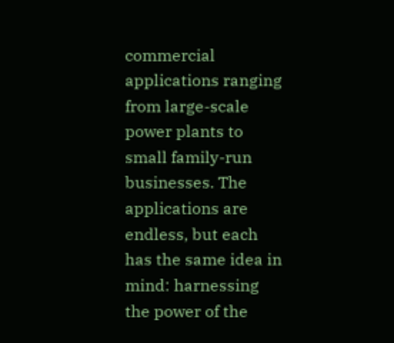commercial applications ranging from large-scale power plants to small family-run businesses. The applications are endless, but each has the same idea in mind: harnessing the power of the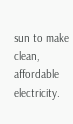sun to make clean, affordable electricity.